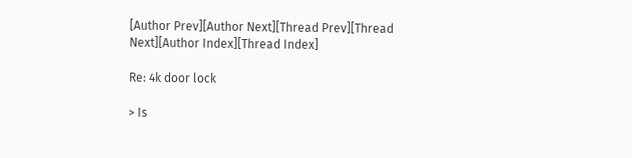[Author Prev][Author Next][Thread Prev][Thread Next][Author Index][Thread Index]

Re: 4k door lock

> Is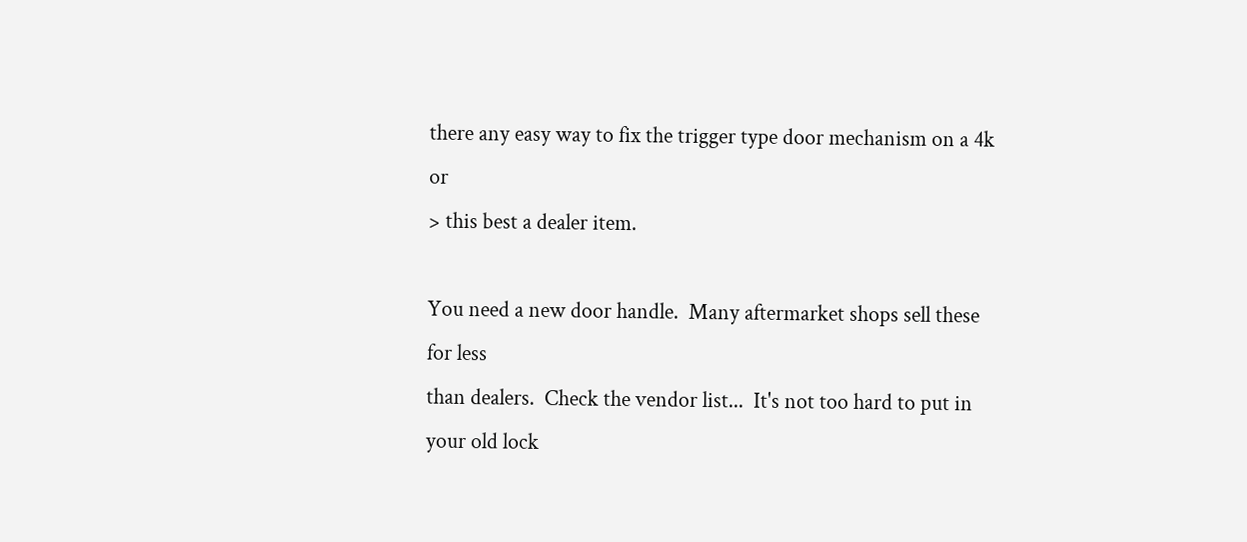there any easy way to fix the trigger type door mechanism on a 4k or
> this best a dealer item.

You need a new door handle.  Many aftermarket shops sell these for less
than dealers.  Check the vendor list...  It's not too hard to put in
your old lock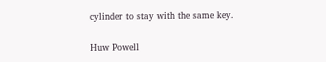cylinder to stay with the same key.

Huw Powell